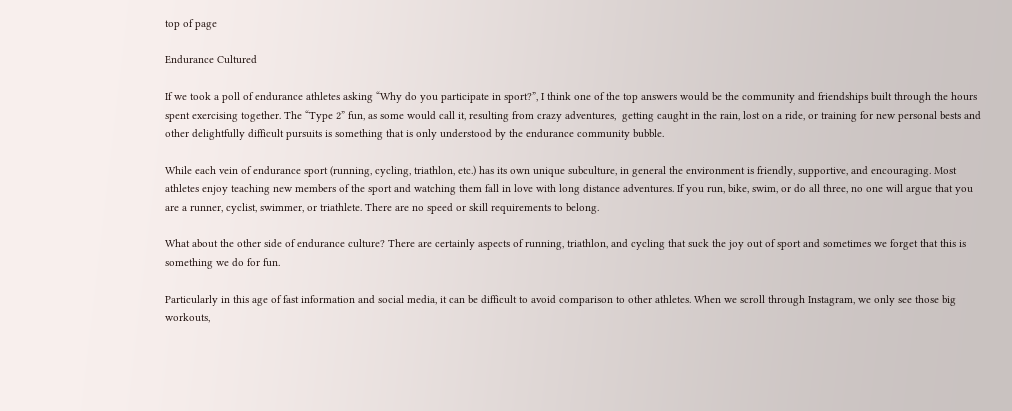top of page

Endurance Cultured

If we took a poll of endurance athletes asking “Why do you participate in sport?”, I think one of the top answers would be the community and friendships built through the hours spent exercising together. The “Type 2” fun, as some would call it, resulting from crazy adventures,  getting caught in the rain, lost on a ride, or training for new personal bests and other delightfully difficult pursuits is something that is only understood by the endurance community bubble.

While each vein of endurance sport (running, cycling, triathlon, etc.) has its own unique subculture, in general the environment is friendly, supportive, and encouraging. Most athletes enjoy teaching new members of the sport and watching them fall in love with long distance adventures. If you run, bike, swim, or do all three, no one will argue that you are a runner, cyclist, swimmer, or triathlete. There are no speed or skill requirements to belong.

What about the other side of endurance culture? There are certainly aspects of running, triathlon, and cycling that suck the joy out of sport and sometimes we forget that this is something we do for fun.

Particularly in this age of fast information and social media, it can be difficult to avoid comparison to other athletes. When we scroll through Instagram, we only see those big workouts,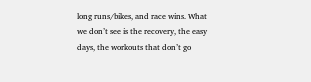long runs/bikes, and race wins. What we don’t see is the recovery, the easy days, the workouts that don’t go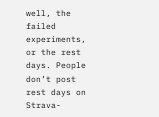well, the failed experiments, or the rest days. People don’t post rest days on Strava-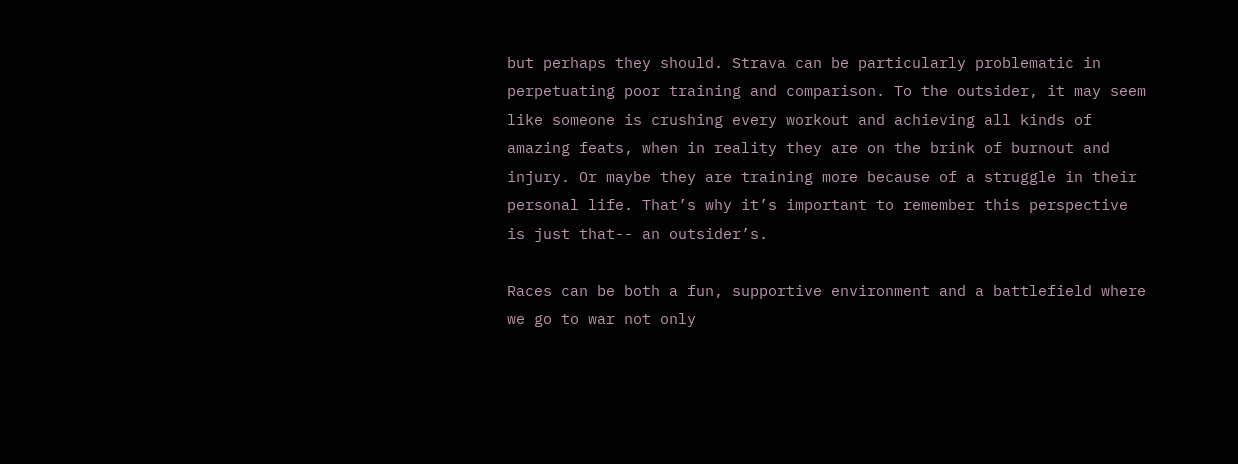but perhaps they should. Strava can be particularly problematic in perpetuating poor training and comparison. To the outsider, it may seem like someone is crushing every workout and achieving all kinds of amazing feats, when in reality they are on the brink of burnout and injury. Or maybe they are training more because of a struggle in their personal life. That’s why it’s important to remember this perspective is just that-- an outsider’s.

Races can be both a fun, supportive environment and a battlefield where we go to war not only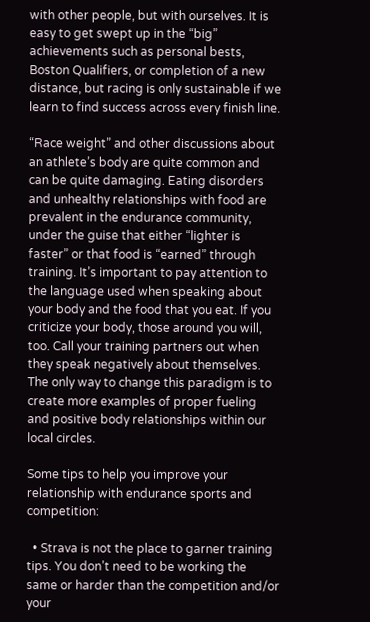with other people, but with ourselves. It is easy to get swept up in the “big” achievements such as personal bests, Boston Qualifiers, or completion of a new distance, but racing is only sustainable if we learn to find success across every finish line.

“Race weight” and other discussions about an athlete’s body are quite common and can be quite damaging. Eating disorders and unhealthy relationships with food are prevalent in the endurance community, under the guise that either “lighter is faster” or that food is “earned” through training. It’s important to pay attention to the language used when speaking about your body and the food that you eat. If you criticize your body, those around you will, too. Call your training partners out when they speak negatively about themselves. The only way to change this paradigm is to create more examples of proper fueling and positive body relationships within our local circles.

Some tips to help you improve your relationship with endurance sports and competition:

  • Strava is not the place to garner training tips. You don’t need to be working the same or harder than the competition and/or your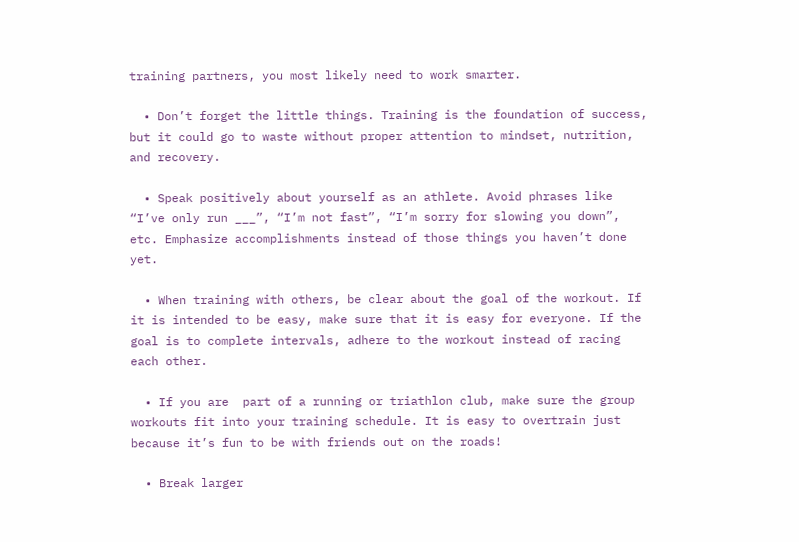training partners, you most likely need to work smarter.

  • Don’t forget the little things. Training is the foundation of success, but it could go to waste without proper attention to mindset, nutrition, and recovery.

  • Speak positively about yourself as an athlete. Avoid phrases like “I’ve only run ___”, “I’m not fast”, “I’m sorry for slowing you down”, etc. Emphasize accomplishments instead of those things you haven’t done yet.

  • When training with others, be clear about the goal of the workout. If it is intended to be easy, make sure that it is easy for everyone. If the goal is to complete intervals, adhere to the workout instead of racing each other.

  • If you are  part of a running or triathlon club, make sure the group workouts fit into your training schedule. It is easy to overtrain just because it’s fun to be with friends out on the roads!

  • Break larger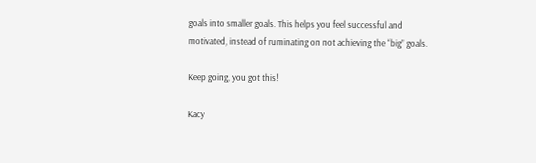goals into smaller goals. This helps you feel successful and motivated, instead of ruminating on not achieving the “big” goals.

Keep going, you got this!

Kacy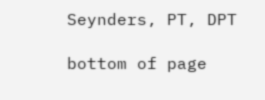Seynders, PT, DPT

bottom of page